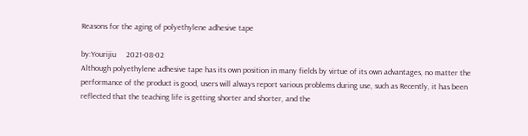Reasons for the aging of polyethylene adhesive tape

by:Yourijiu     2021-08-02
Although polyethylene adhesive tape has its own position in many fields by virtue of its own advantages, no matter the performance of the product is good, users will always report various problems during use, such as Recently, it has been reflected that the teaching life is getting shorter and shorter, and the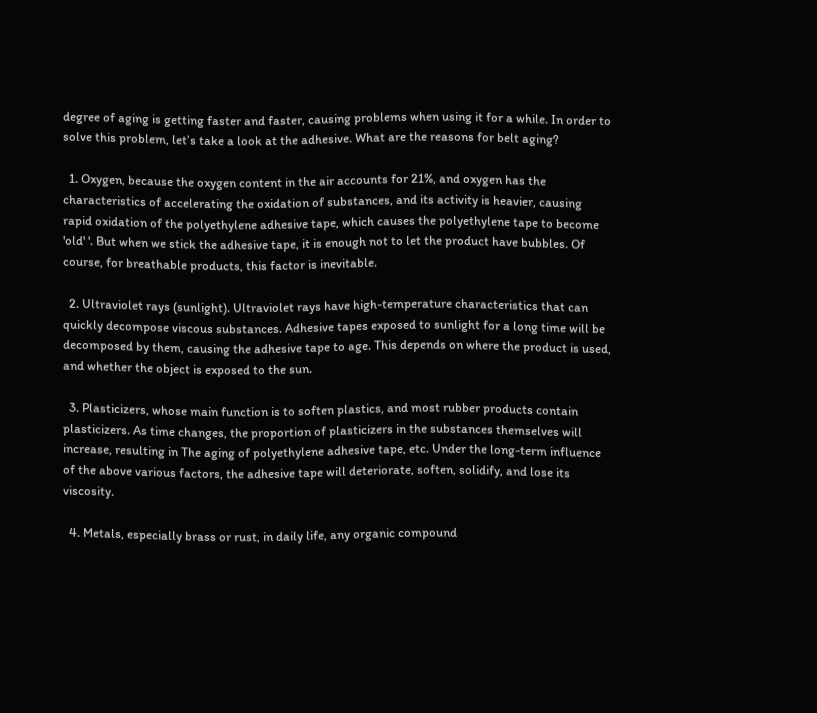degree of aging is getting faster and faster, causing problems when using it for a while. In order to solve this problem, let’s take a look at the adhesive. What are the reasons for belt aging?

  1. Oxygen, because the oxygen content in the air accounts for 21%, and oxygen has the characteristics of accelerating the oxidation of substances, and its activity is heavier, causing rapid oxidation of the polyethylene adhesive tape, which causes the polyethylene tape to become 'old' '. But when we stick the adhesive tape, it is enough not to let the product have bubbles. Of course, for breathable products, this factor is inevitable.

  2. Ultraviolet rays (sunlight). Ultraviolet rays have high-temperature characteristics that can quickly decompose viscous substances. Adhesive tapes exposed to sunlight for a long time will be decomposed by them, causing the adhesive tape to age. This depends on where the product is used, and whether the object is exposed to the sun.

  3. Plasticizers, whose main function is to soften plastics, and most rubber products contain plasticizers. As time changes, the proportion of plasticizers in the substances themselves will increase, resulting in The aging of polyethylene adhesive tape, etc. Under the long-term influence of the above various factors, the adhesive tape will deteriorate, soften, solidify, and lose its viscosity.

  4. Metals, especially brass or rust, in daily life, any organic compound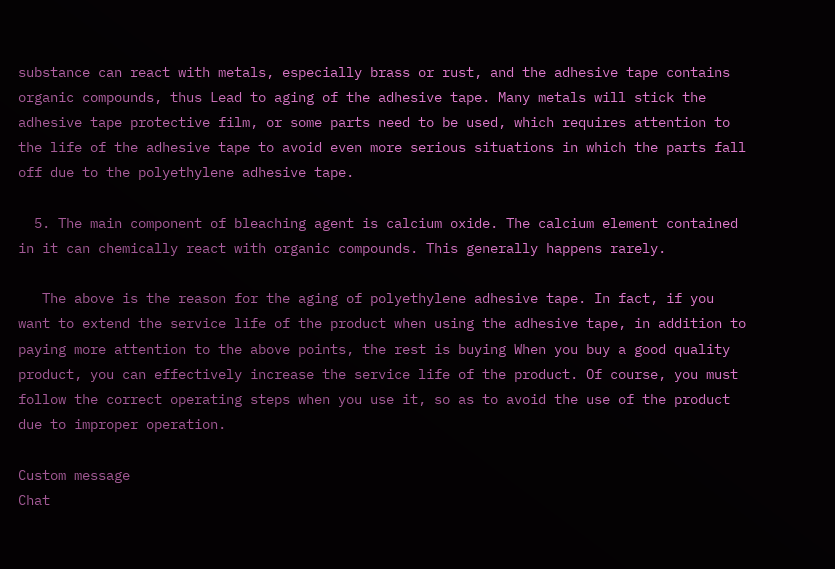substance can react with metals, especially brass or rust, and the adhesive tape contains organic compounds, thus Lead to aging of the adhesive tape. Many metals will stick the adhesive tape protective film, or some parts need to be used, which requires attention to the life of the adhesive tape to avoid even more serious situations in which the parts fall off due to the polyethylene adhesive tape.

  5. The main component of bleaching agent is calcium oxide. The calcium element contained in it can chemically react with organic compounds. This generally happens rarely.

   The above is the reason for the aging of polyethylene adhesive tape. In fact, if you want to extend the service life of the product when using the adhesive tape, in addition to paying more attention to the above points, the rest is buying When you buy a good quality product, you can effectively increase the service life of the product. Of course, you must follow the correct operating steps when you use it, so as to avoid the use of the product due to improper operation.

Custom message
Chat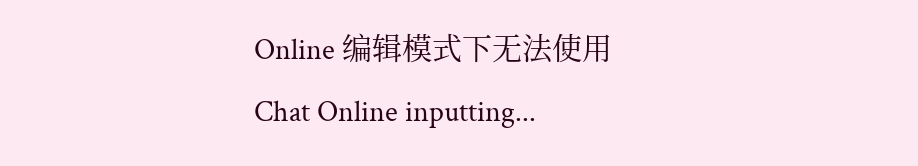Online 编辑模式下无法使用
Chat Online inputting...